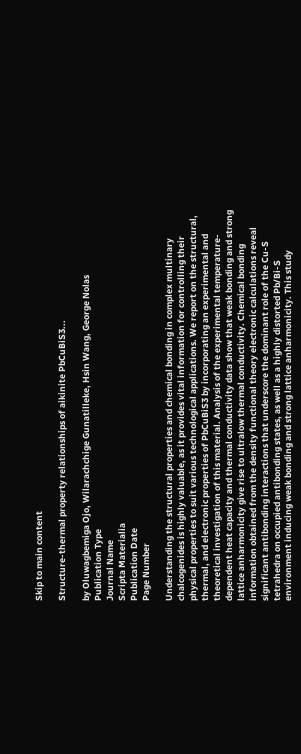Skip to main content

Structure-thermal property relationships of aikinite PbCuBiS3...

by Oluwagbemiga Ojo, Wilarachchige Gunatilleke, Hsin Wang, George Nolas
Publication Type
Journal Name
Scripta Materialia
Publication Date
Page Number

Understanding the structural properties and chemical bonding in complex multinary chalcogenides is highly valuable, as it provides vital information for controlling their physical properties to suit various technological applications. We report on the structural, thermal, and electronic properties of PbCuBiS3 by incorporating an experimental and theoretical investigation of this material. Analysis of the experimental temperature-dependent heat capacity and thermal conductivity data show that weak bonding and strong lattice anharmonicity give rise to ultralow thermal conductivity. Chemical bonding information obtained from the density functional theory electronic calculations reveal significant antibonding interactions that underscore the dominant role of the Cu-S tetrahedra on occupied antibonding states, as well as a highly distorted Pb/Bi-S environment inducing weak bonding and strong lattice anharmonicity. This study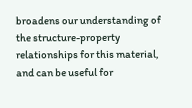broadens our understanding of the structure-property relationships for this material, and can be useful for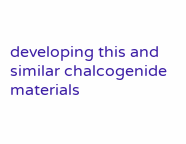developing this and similar chalcogenide materials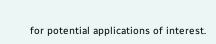for potential applications of interest.